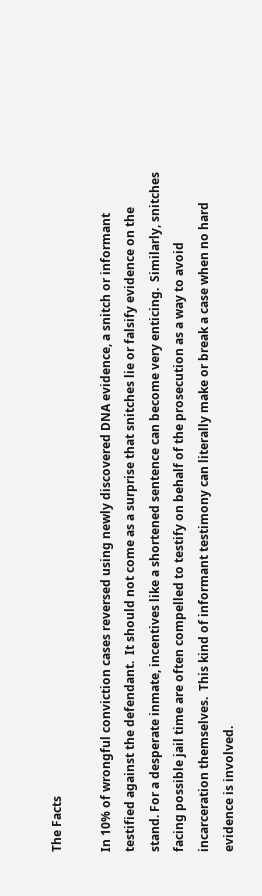The Facts

In 10% of wrongful conviction cases reversed using newly discovered DNA evidence, a snitch or informant testified against the defendant.  It should not come as a surprise that snitches lie or falsify evidence on the stand. For a desperate inmate, incentives like a shortened sentence can become very enticing.  Similarly, snitches facing possible jail time are often compelled to testify on behalf of the prosecution as a way to avoid incarceration themselves.  This kind of informant testimony can literally make or break a case when no hard evidence is involved.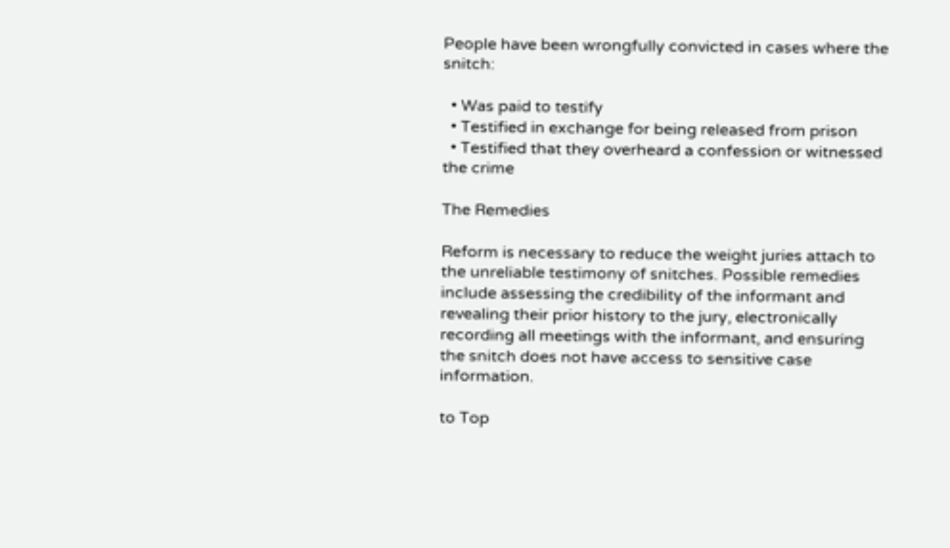People have been wrongfully convicted in cases where the snitch:

  • Was paid to testify
  • Testified in exchange for being released from prison
  • Testified that they overheard a confession or witnessed the crime

The Remedies

Reform is necessary to reduce the weight juries attach to the unreliable testimony of snitches. Possible remedies include assessing the credibility of the informant and revealing their prior history to the jury, electronically recording all meetings with the informant, and ensuring the snitch does not have access to sensitive case information.

to Top